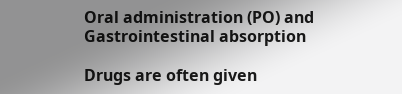Oral administration (PO) and Gastrointestinal absorption

Drugs are often given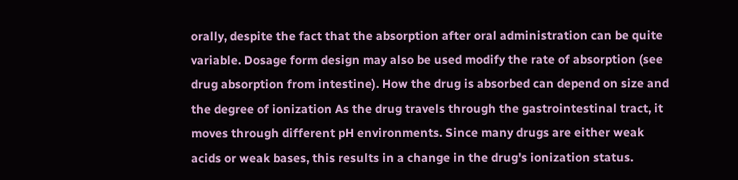orally, despite the fact that the absorption after oral administration can be quite variable. Dosage form design may also be used modify the rate of absorption (see drug absorption from intestine). How the drug is absorbed can depend on size and the degree of ionization As the drug travels through the gastrointestinal tract, it moves through different pH environments. Since many drugs are either weak acids or weak bases, this results in a change in the drug's ionization status.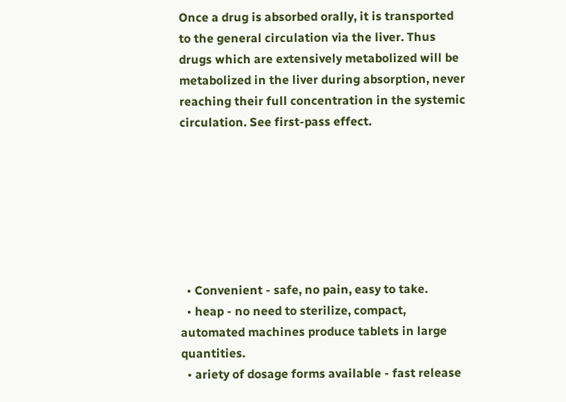Once a drug is absorbed orally, it is transported to the general circulation via the liver. Thus drugs which are extensively metabolized will be metabolized in the liver during absorption, never reaching their full concentration in the systemic circulation. See first-pass effect.







  • Convenient - safe, no pain, easy to take.
  • heap - no need to sterilize, compact, automated machines produce tablets in large quantities.
  • ariety of dosage forms available - fast release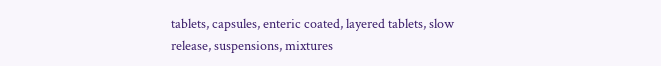tablets, capsules, enteric coated, layered tablets, slow release, suspensions, mixtures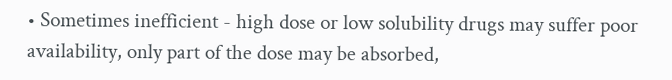• Sometimes inefficient - high dose or low solubility drugs may suffer poor availability, only part of the dose may be absorbed,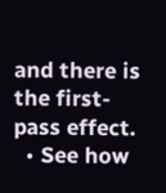and there is the first-pass effect.
  • See how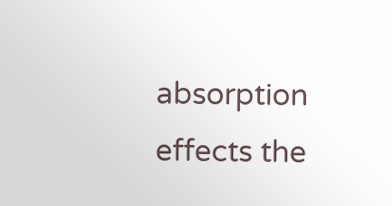absorption effects the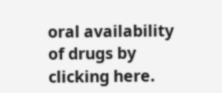oral availability of drugs by clicking here.